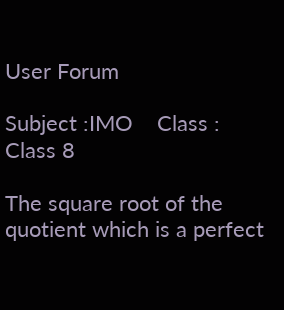User Forum

Subject :IMO    Class : Class 8

The square root of the quotient which is a perfect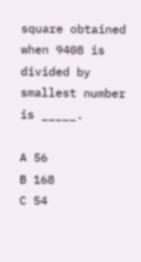square obtained when 9408 is divided by smallest number is _____.

A 56
B 168
C 54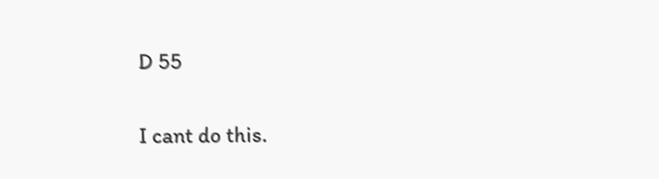D 55

I cant do this.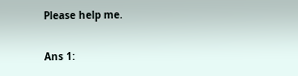Please help me.

Ans 1: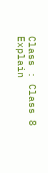Class : Class 8
Explain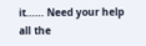it...... Need your help all the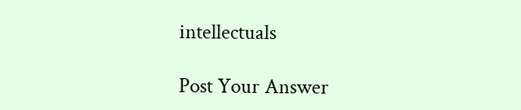intellectuals

Post Your Answer